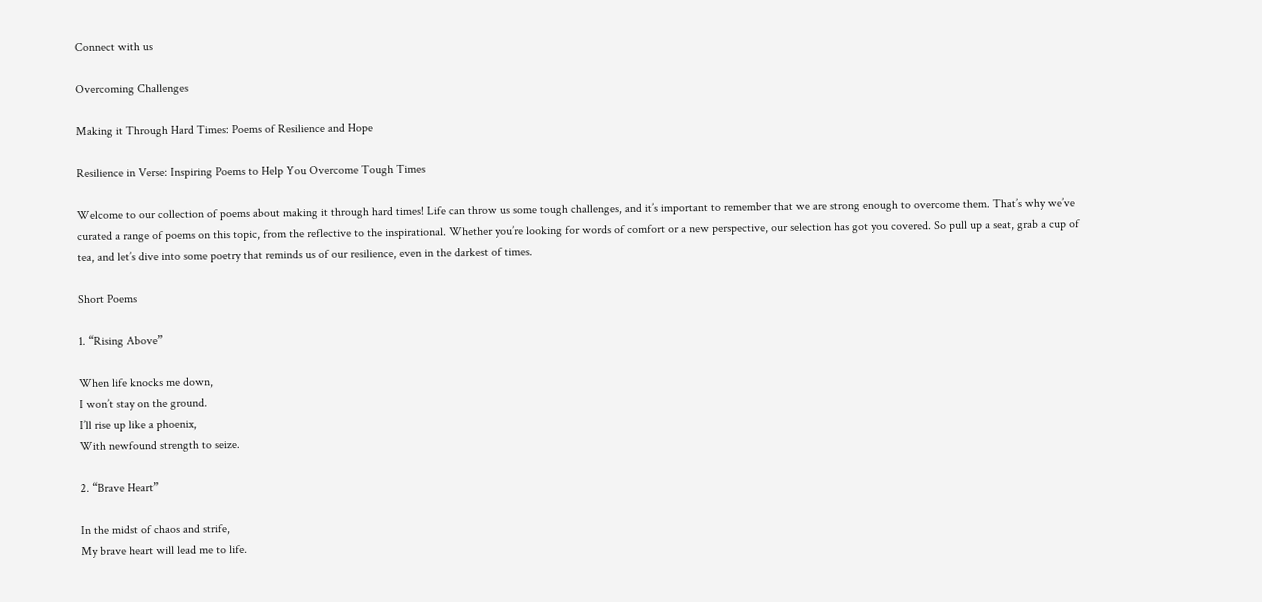Connect with us

Overcoming Challenges

Making it Through Hard Times: Poems of Resilience and Hope

Resilience in Verse: Inspiring Poems to Help You Overcome Tough Times

Welcome to our collection of poems about making it through hard times! Life can throw us some tough challenges, and it’s important to remember that we are strong enough to overcome them. That’s why we’ve curated a range of poems on this topic, from the reflective to the inspirational. Whether you’re looking for words of comfort or a new perspective, our selection has got you covered. So pull up a seat, grab a cup of tea, and let’s dive into some poetry that reminds us of our resilience, even in the darkest of times.

Short Poems

1. “Rising Above”

When life knocks me down,
I won’t stay on the ground.
I’ll rise up like a phoenix,
With newfound strength to seize.

2. “Brave Heart”

In the midst of chaos and strife,
My brave heart will lead me to life.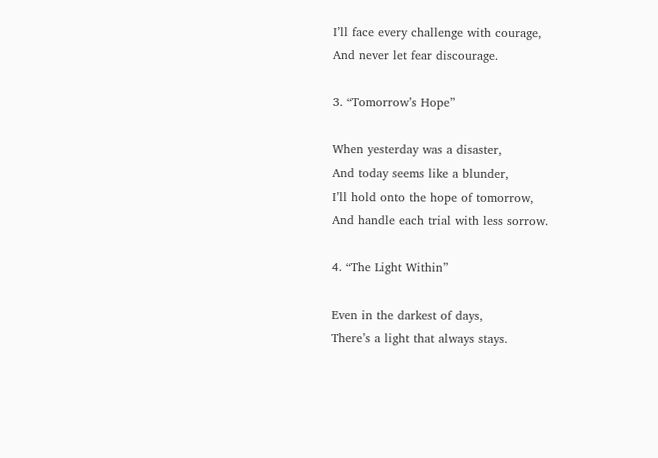I’ll face every challenge with courage,
And never let fear discourage.

3. “Tomorrow’s Hope”

When yesterday was a disaster,
And today seems like a blunder,
I’ll hold onto the hope of tomorrow,
And handle each trial with less sorrow.

4. “The Light Within”

Even in the darkest of days,
There’s a light that always stays.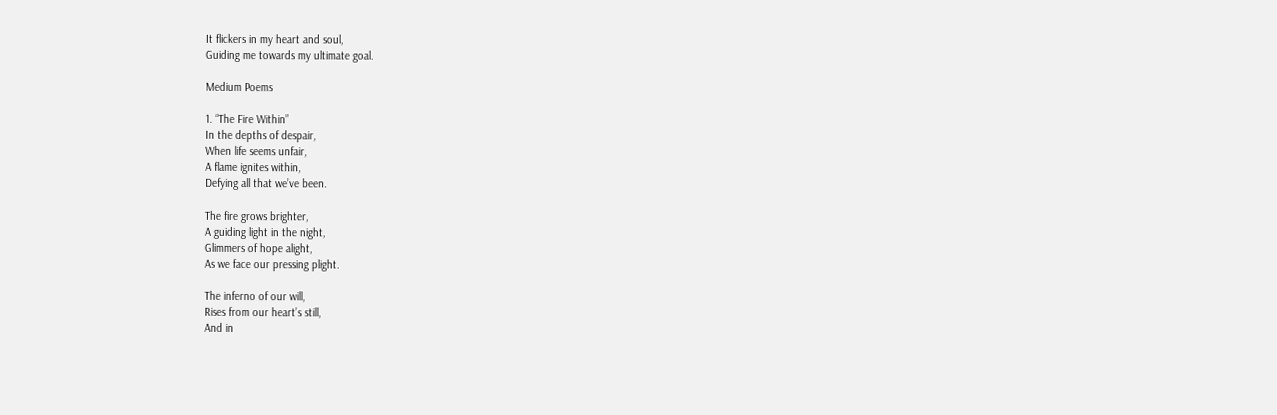It flickers in my heart and soul,
Guiding me towards my ultimate goal.

Medium Poems

1. “The Fire Within”
In the depths of despair,
When life seems unfair,
A flame ignites within,
Defying all that we’ve been.

The fire grows brighter,
A guiding light in the night,
Glimmers of hope alight,
As we face our pressing plight.

The inferno of our will,
Rises from our heart’s still,
And in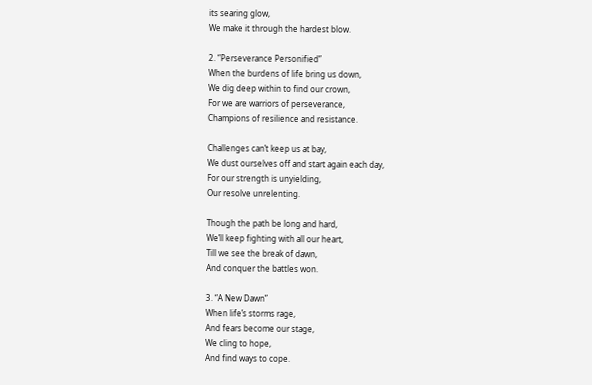its searing glow,
We make it through the hardest blow.

2. “Perseverance Personified”
When the burdens of life bring us down,
We dig deep within to find our crown,
For we are warriors of perseverance,
Champions of resilience and resistance.

Challenges can’t keep us at bay,
We dust ourselves off and start again each day,
For our strength is unyielding,
Our resolve unrelenting.

Though the path be long and hard,
We’ll keep fighting with all our heart,
Till we see the break of dawn,
And conquer the battles won.

3. “A New Dawn”
When life’s storms rage,
And fears become our stage,
We cling to hope,
And find ways to cope.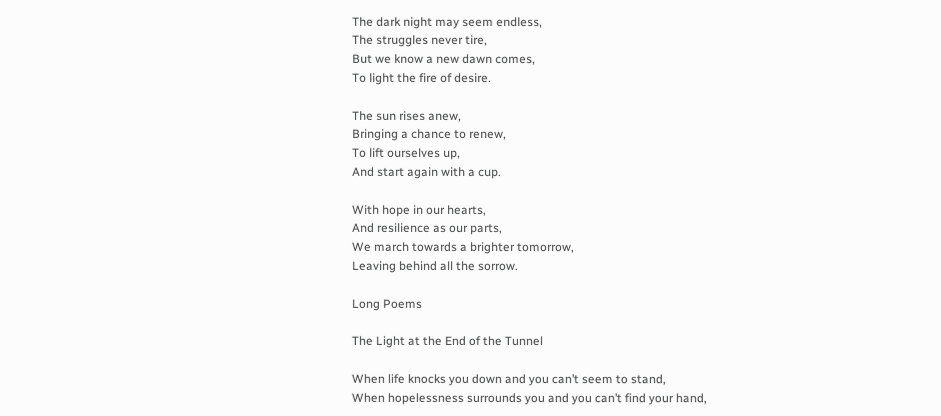The dark night may seem endless,
The struggles never tire,
But we know a new dawn comes,
To light the fire of desire.

The sun rises anew,
Bringing a chance to renew,
To lift ourselves up,
And start again with a cup.

With hope in our hearts,
And resilience as our parts,
We march towards a brighter tomorrow,
Leaving behind all the sorrow.

Long Poems

The Light at the End of the Tunnel

When life knocks you down and you can’t seem to stand,
When hopelessness surrounds you and you can’t find your hand,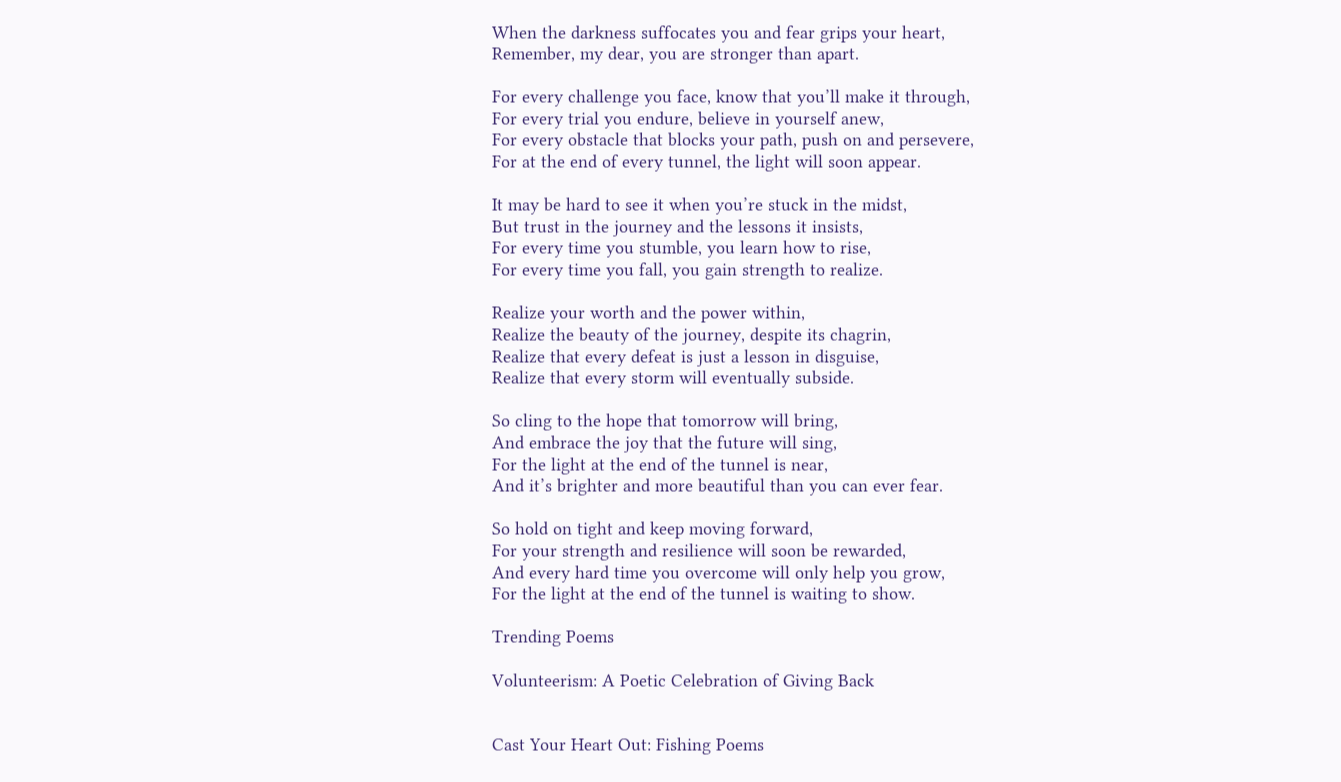When the darkness suffocates you and fear grips your heart,
Remember, my dear, you are stronger than apart.

For every challenge you face, know that you’ll make it through,
For every trial you endure, believe in yourself anew,
For every obstacle that blocks your path, push on and persevere,
For at the end of every tunnel, the light will soon appear.

It may be hard to see it when you’re stuck in the midst,
But trust in the journey and the lessons it insists,
For every time you stumble, you learn how to rise,
For every time you fall, you gain strength to realize.

Realize your worth and the power within,
Realize the beauty of the journey, despite its chagrin,
Realize that every defeat is just a lesson in disguise,
Realize that every storm will eventually subside.

So cling to the hope that tomorrow will bring,
And embrace the joy that the future will sing,
For the light at the end of the tunnel is near,
And it’s brighter and more beautiful than you can ever fear.

So hold on tight and keep moving forward,
For your strength and resilience will soon be rewarded,
And every hard time you overcome will only help you grow,
For the light at the end of the tunnel is waiting to show.

Trending Poems

Volunteerism: A Poetic Celebration of Giving Back


Cast Your Heart Out: Fishing Poems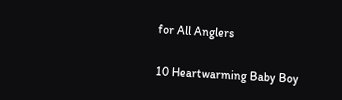for All Anglers


10 Heartwarming Baby Boy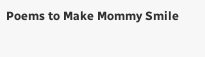Poems to Make Mommy Smile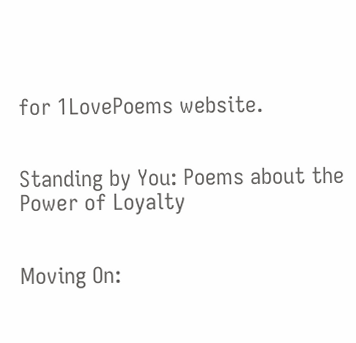for 1LovePoems website.


Standing by You: Poems about the Power of Loyalty


Moving On: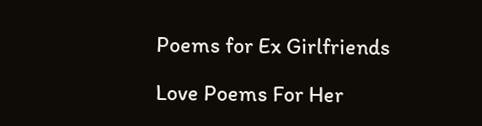Poems for Ex Girlfriends

Love Poems For Her